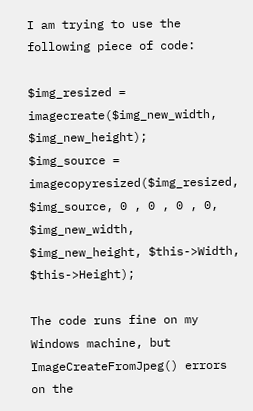I am trying to use the following piece of code:

$img_resized = imagecreate($img_new_width, $img_new_height);
$img_source =
imagecopyresized($img_resized, $img_source, 0 , 0 , 0 , 0, $img_new_width,
$img_new_height, $this->Width, $this->Height);

The code runs fine on my Windows machine, but ImageCreateFromJpeg() errors
on the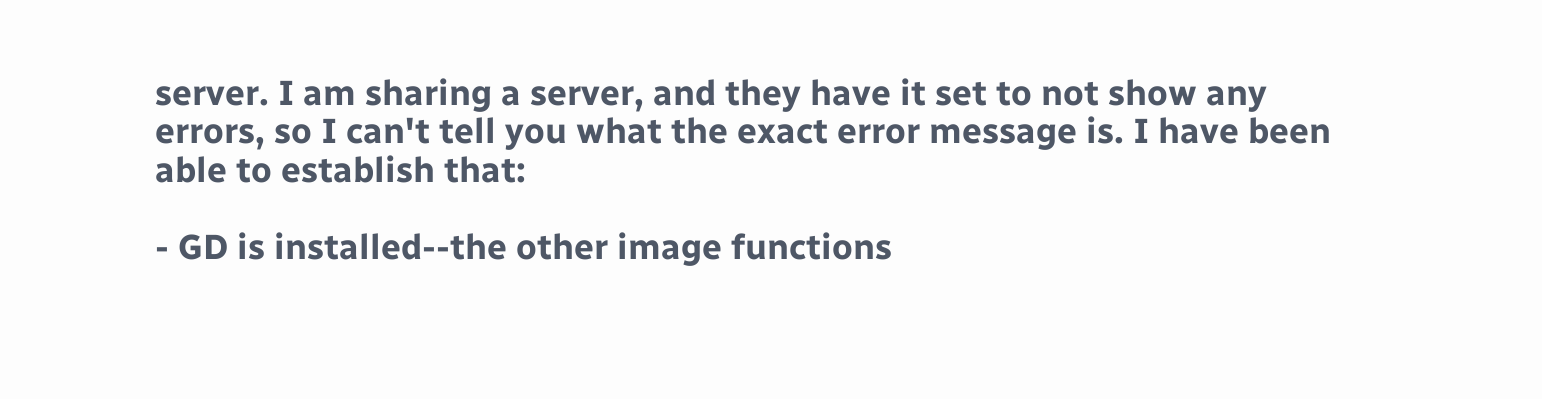server. I am sharing a server, and they have it set to not show any
errors, so I can't tell you what the exact error message is. I have been
able to establish that:

- GD is installed--the other image functions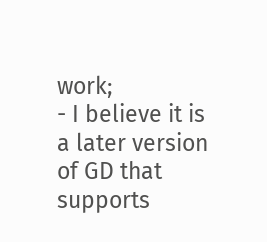work;
- I believe it is a later version of GD that supports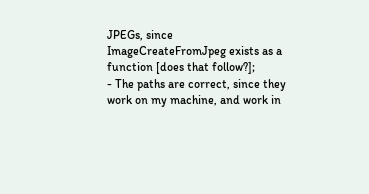JPEGs, since
ImageCreateFromJpeg exists as a function [does that follow?];
- The paths are correct, since they work on my machine, and work in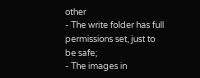other
- The write folder has full permissions set, just to be safe;
- The images in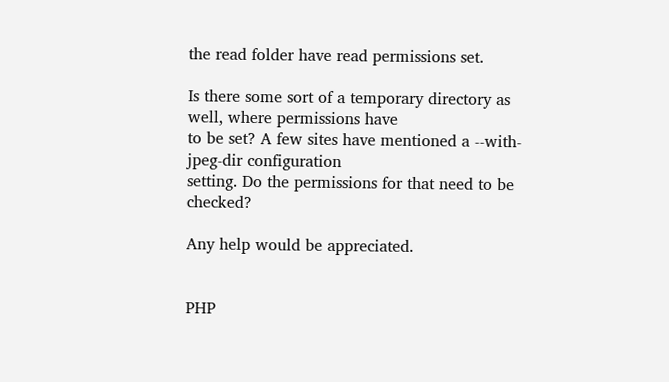the read folder have read permissions set.

Is there some sort of a temporary directory as well, where permissions have
to be set? A few sites have mentioned a --with-jpeg-dir configuration
setting. Do the permissions for that need to be checked?

Any help would be appreciated.


PHP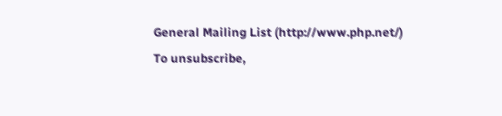General Mailing List (http://www.php.net/)
To unsubscribe,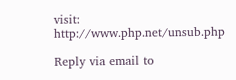visit: http://www.php.net/unsub.php

Reply via email to